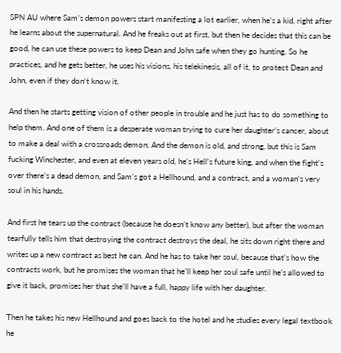SPN AU where Sam’s demon powers start manifesting a lot earlier, when he’s a kid, right after he learns about the supernatural. And he freaks out at first, but then he decides that this can be good, he can use these powers to keep Dean and John safe when they go hunting. So he practices, and he gets better, he uses his visions, his telekinesis, all of it, to protect Dean and John, even if they don’t know it.

And then he starts getting vision of other people in trouble and he just has to do something to help them. And one of them is a desperate woman trying to cure her daughter’s cancer, about to make a deal with a crossroads demon. And the demon is old, and strong, but this is Sam fucking Winchester, and even at eleven years old, he’s Hell’s future king, and when the fight’s over there’s a dead demon, and Sam’s got a Hellhound, and a contract, and a woman’s very soul in his hands.

And first he tears up the contract (because he doesn’t know any better), but after the woman tearfully tells him that destroying the contract destroys the deal, he sits down right there and writes up a new contract as best he can. And he has to take her soul, because that’s how the contracts work, but he promises the woman that he’ll keep her soul safe until he’s allowed to give it back, promises her that she’ll have a full, happy life with her daughter.

Then he takes his new Hellhound and goes back to the hotel and he studies every legal textbook he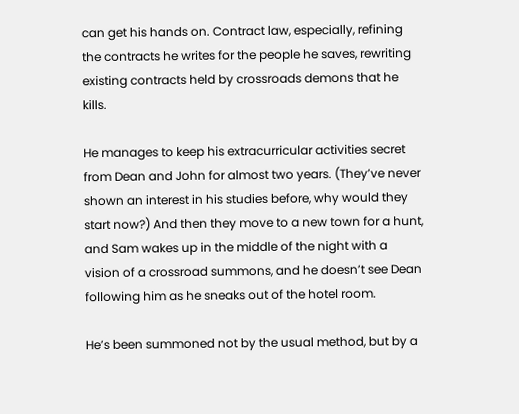can get his hands on. Contract law, especially, refining the contracts he writes for the people he saves, rewriting existing contracts held by crossroads demons that he kills.

He manages to keep his extracurricular activities secret from Dean and John for almost two years. (They’ve never shown an interest in his studies before, why would they start now?) And then they move to a new town for a hunt, and Sam wakes up in the middle of the night with a vision of a crossroad summons, and he doesn’t see Dean following him as he sneaks out of the hotel room.

He’s been summoned not by the usual method, but by a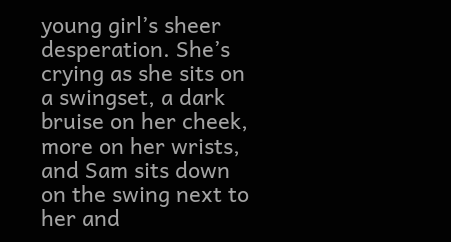young girl’s sheer desperation. She’s crying as she sits on a swingset, a dark bruise on her cheek, more on her wrists, and Sam sits down on the swing next to her and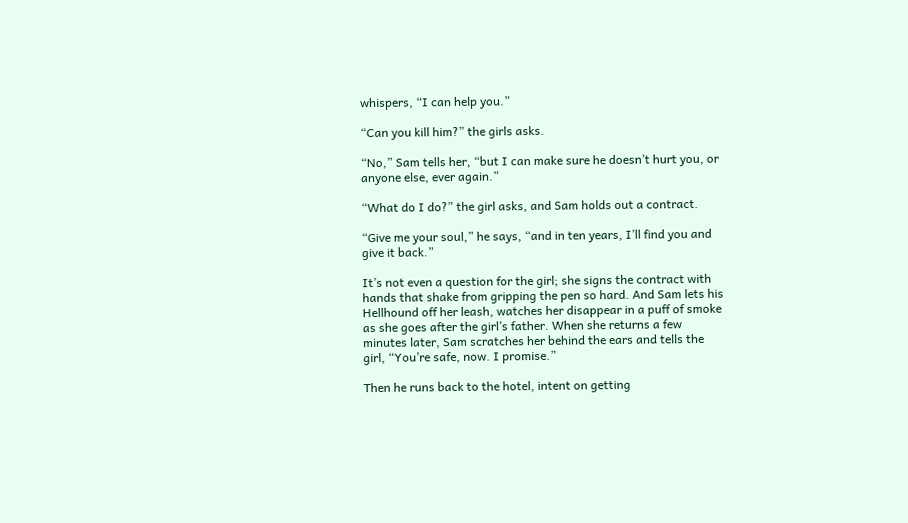whispers, “I can help you.”

“Can you kill him?” the girls asks.

“No,” Sam tells her, “but I can make sure he doesn’t hurt you, or anyone else, ever again.”

“What do I do?” the girl asks, and Sam holds out a contract.

“Give me your soul,” he says, “and in ten years, I’ll find you and give it back.”

It’s not even a question for the girl; she signs the contract with hands that shake from gripping the pen so hard. And Sam lets his Hellhound off her leash, watches her disappear in a puff of smoke as she goes after the girl’s father. When she returns a few minutes later, Sam scratches her behind the ears and tells the girl, “You’re safe, now. I promise.”

Then he runs back to the hotel, intent on getting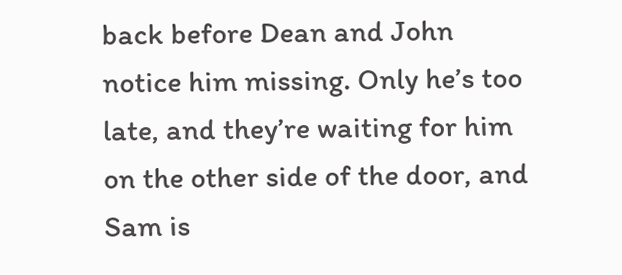back before Dean and John notice him missing. Only he’s too late, and they’re waiting for him on the other side of the door, and Sam is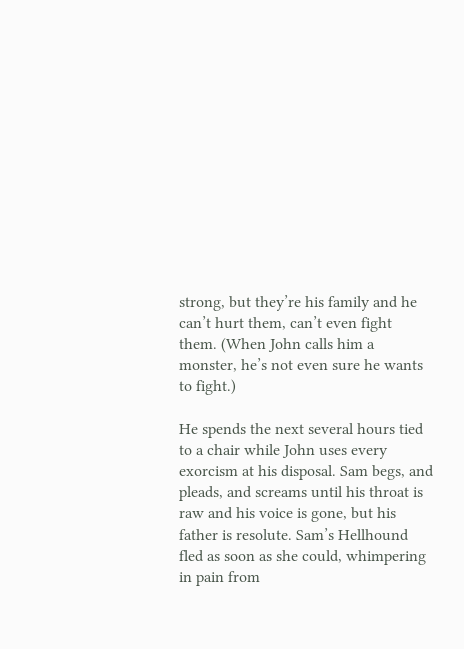strong, but they’re his family and he can’t hurt them, can’t even fight them. (When John calls him a monster, he’s not even sure he wants to fight.)

He spends the next several hours tied to a chair while John uses every exorcism at his disposal. Sam begs, and pleads, and screams until his throat is raw and his voice is gone, but his father is resolute. Sam’s Hellhound fled as soon as she could, whimpering in pain from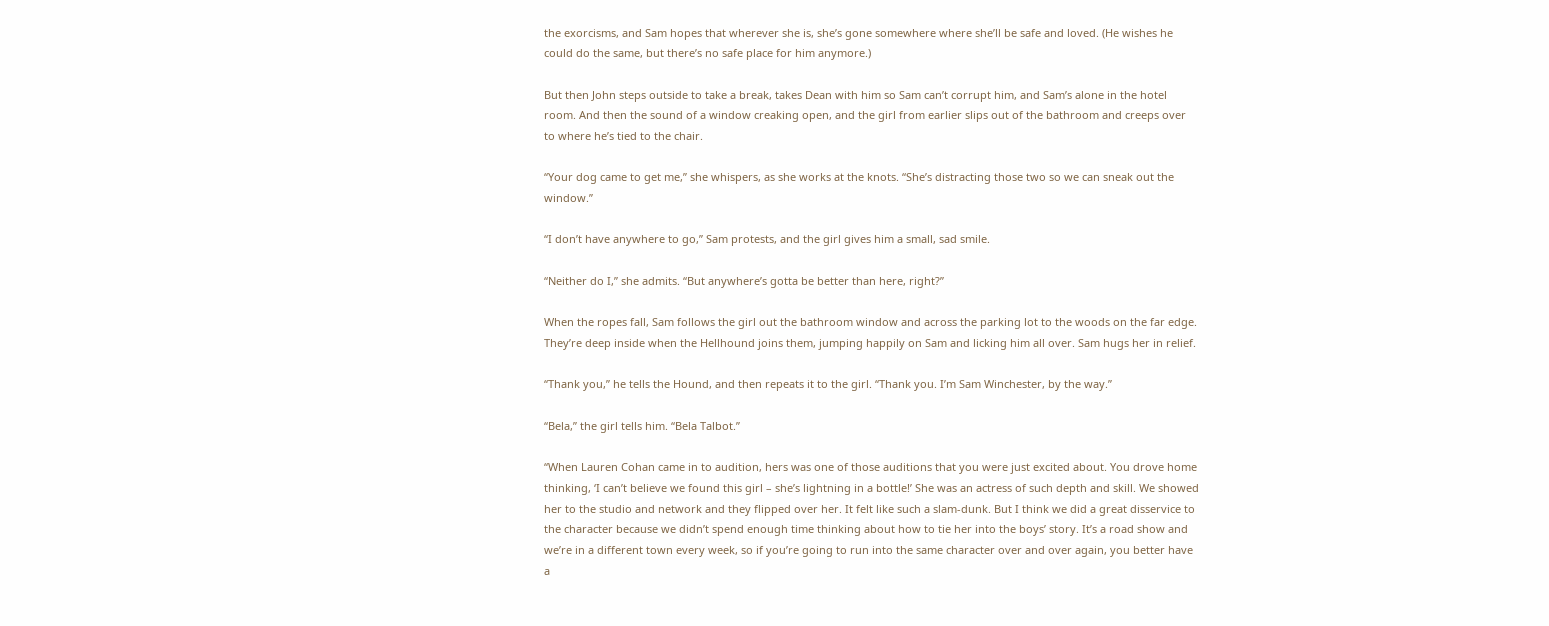the exorcisms, and Sam hopes that wherever she is, she’s gone somewhere where she’ll be safe and loved. (He wishes he could do the same, but there’s no safe place for him anymore.)

But then John steps outside to take a break, takes Dean with him so Sam can’t corrupt him, and Sam’s alone in the hotel room. And then the sound of a window creaking open, and the girl from earlier slips out of the bathroom and creeps over to where he’s tied to the chair.

“Your dog came to get me,” she whispers, as she works at the knots. “She’s distracting those two so we can sneak out the window.”

“I don’t have anywhere to go,” Sam protests, and the girl gives him a small, sad smile.

“Neither do I,” she admits. “But anywhere’s gotta be better than here, right?”

When the ropes fall, Sam follows the girl out the bathroom window and across the parking lot to the woods on the far edge. They’re deep inside when the Hellhound joins them, jumping happily on Sam and licking him all over. Sam hugs her in relief.

“Thank you,” he tells the Hound, and then repeats it to the girl. “Thank you. I’m Sam Winchester, by the way.”

“Bela,” the girl tells him. “Bela Talbot.”

“When Lauren Cohan came in to audition, hers was one of those auditions that you were just excited about. You drove home thinking, ‘I can’t believe we found this girl – she’s lightning in a bottle!’ She was an actress of such depth and skill. We showed her to the studio and network and they flipped over her. It felt like such a slam-dunk. But I think we did a great disservice to the character because we didn’t spend enough time thinking about how to tie her into the boys’ story. It’s a road show and we’re in a different town every week, so if you’re going to run into the same character over and over again, you better have a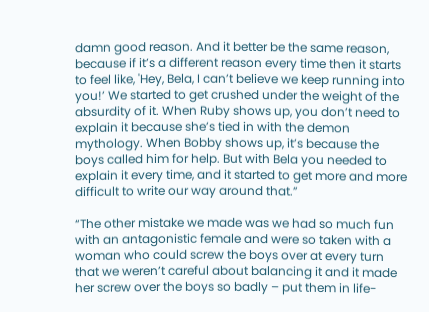damn good reason. And it better be the same reason, because if it’s a different reason every time then it starts to feel like, 'Hey, Bela, I can’t believe we keep running into you!’ We started to get crushed under the weight of the absurdity of it. When Ruby shows up, you don’t need to explain it because she’s tied in with the demon mythology. When Bobby shows up, it’s because the boys called him for help. But with Bela you needed to explain it every time, and it started to get more and more difficult to write our way around that.”

“The other mistake we made was we had so much fun with an antagonistic female and were so taken with a woman who could screw the boys over at every turn that we weren’t careful about balancing it and it made her screw over the boys so badly – put them in life-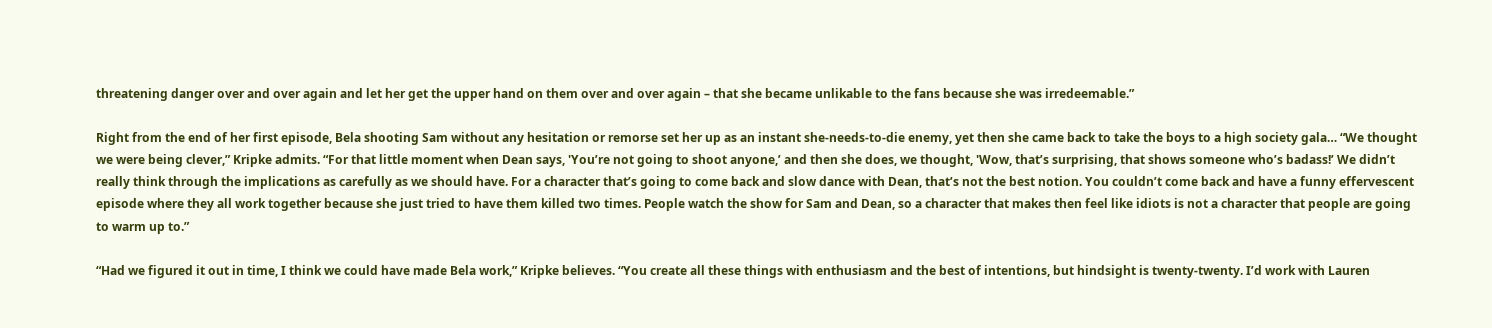threatening danger over and over again and let her get the upper hand on them over and over again – that she became unlikable to the fans because she was irredeemable.”

Right from the end of her first episode, Bela shooting Sam without any hesitation or remorse set her up as an instant she-needs-to-die enemy, yet then she came back to take the boys to a high society gala… “We thought we were being clever,” Kripke admits. “For that little moment when Dean says, 'You’re not going to shoot anyone,’ and then she does, we thought, 'Wow, that’s surprising, that shows someone who’s badass!’ We didn’t really think through the implications as carefully as we should have. For a character that’s going to come back and slow dance with Dean, that’s not the best notion. You couldn’t come back and have a funny effervescent episode where they all work together because she just tried to have them killed two times. People watch the show for Sam and Dean, so a character that makes then feel like idiots is not a character that people are going to warm up to.”

“Had we figured it out in time, I think we could have made Bela work,” Kripke believes. “You create all these things with enthusiasm and the best of intentions, but hindsight is twenty-twenty. I’d work with Lauren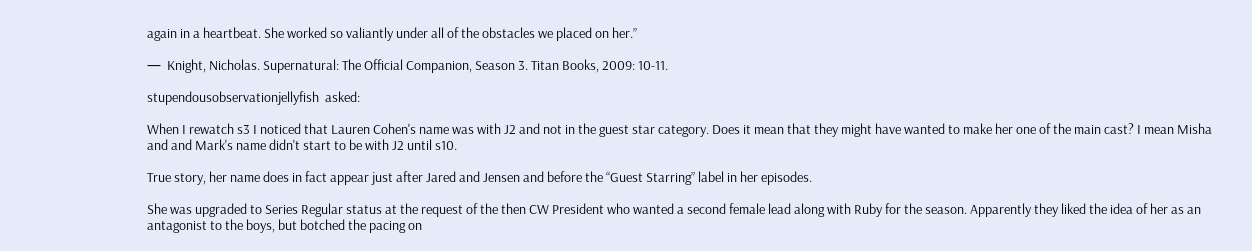again in a heartbeat. She worked so valiantly under all of the obstacles we placed on her.”

—  Knight, Nicholas. Supernatural: The Official Companion, Season 3. Titan Books, 2009: 10-11.

stupendousobservationjellyfish  asked:

When I rewatch s3 I noticed that Lauren Cohen's name was with J2 and not in the guest star category. Does it mean that they might have wanted to make her one of the main cast? I mean Misha and and Mark's name didn't start to be with J2 until s10.

True story, her name does in fact appear just after Jared and Jensen and before the “Guest Starring” label in her episodes.

She was upgraded to Series Regular status at the request of the then CW President who wanted a second female lead along with Ruby for the season. Apparently they liked the idea of her as an antagonist to the boys, but botched the pacing on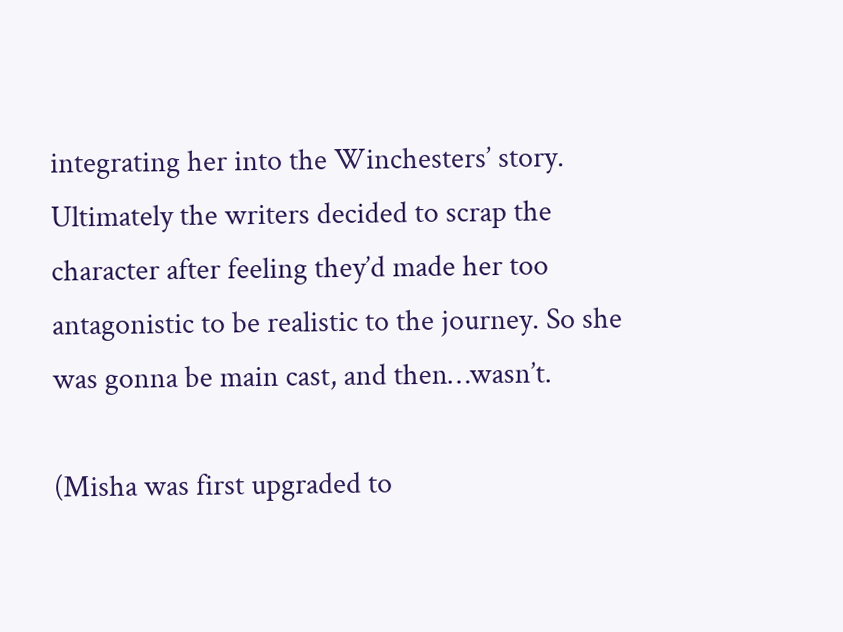integrating her into the Winchesters’ story. Ultimately the writers decided to scrap the character after feeling they’d made her too antagonistic to be realistic to the journey. So she was gonna be main cast, and then…wasn’t.

(Misha was first upgraded to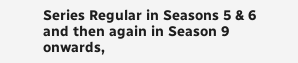Series Regular in Seasons 5 & 6 and then again in Season 9 onwards,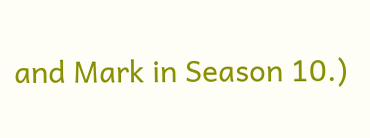and Mark in Season 10.)